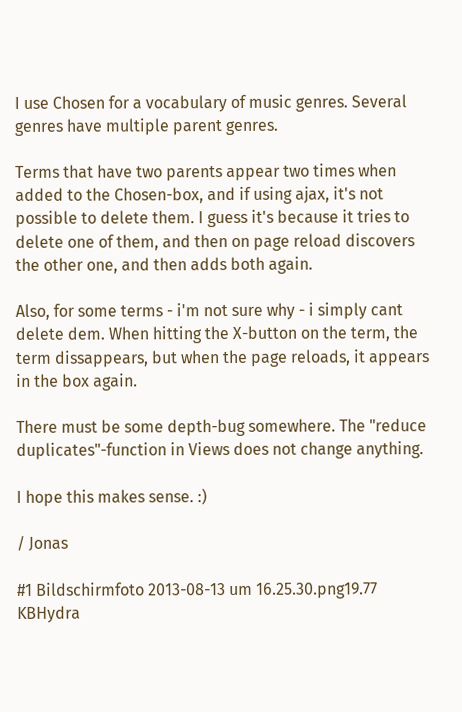I use Chosen for a vocabulary of music genres. Several genres have multiple parent genres.

Terms that have two parents appear two times when added to the Chosen-box, and if using ajax, it's not possible to delete them. I guess it's because it tries to delete one of them, and then on page reload discovers the other one, and then adds both again.

Also, for some terms - i'm not sure why - i simply cant delete dem. When hitting the X-button on the term, the term dissappears, but when the page reloads, it appears in the box again.

There must be some depth-bug somewhere. The "reduce duplicates"-function in Views does not change anything.

I hope this makes sense. :)

/ Jonas

#1 Bildschirmfoto 2013-08-13 um 16.25.30.png19.77 KBHydra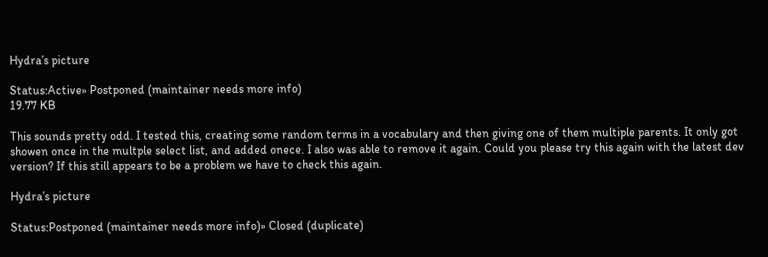Hydra’s picture

Status:Active» Postponed (maintainer needs more info)
19.77 KB

This sounds pretty odd. I tested this, creating some random terms in a vocabulary and then giving one of them multiple parents. It only got showen once in the multple select list, and added onece. I also was able to remove it again. Could you please try this again with the latest dev version? If this still appears to be a problem we have to check this again.

Hydra’s picture

Status:Postponed (maintainer needs more info)» Closed (duplicate)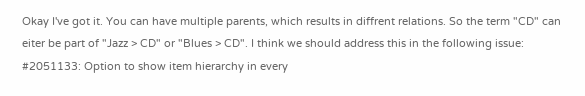Okay I've got it. You can have multiple parents, which results in diffrent relations. So the term "CD" can eiter be part of "Jazz > CD" or "Blues > CD". I think we should address this in the following issue: #2051133: Option to show item hierarchy in every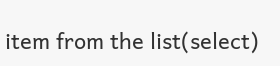item from the list(select)